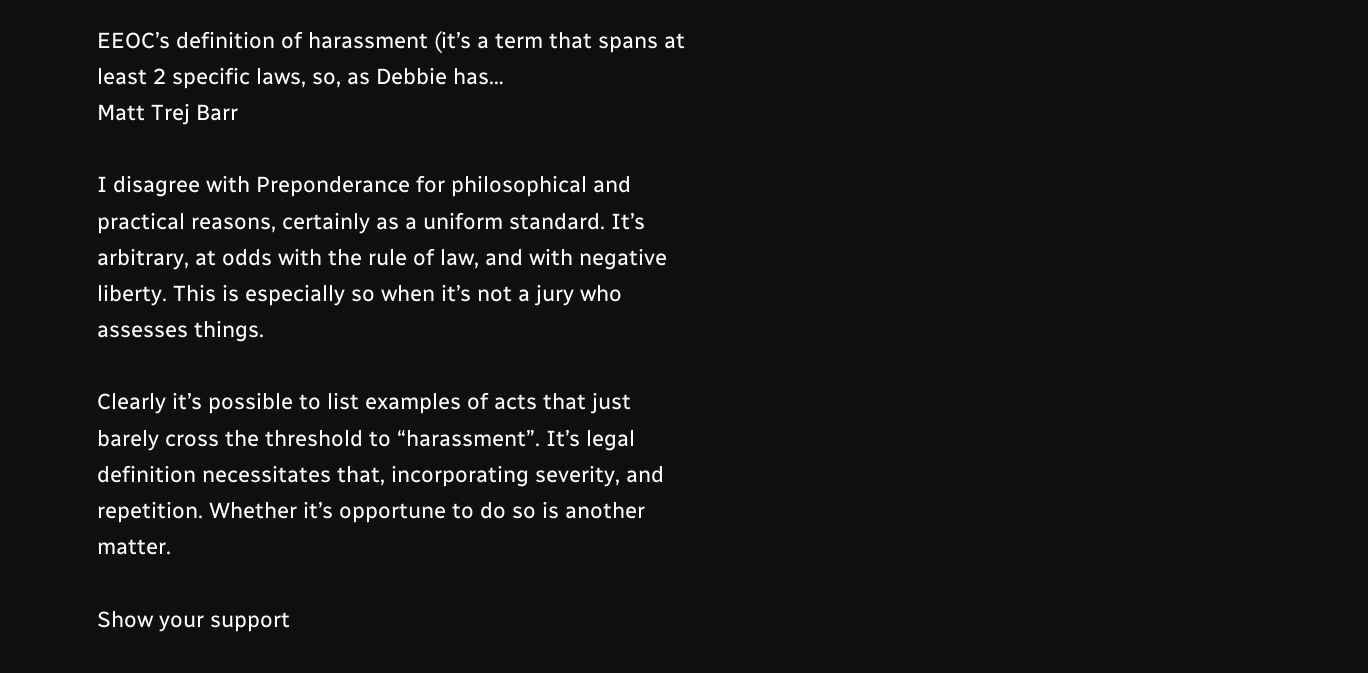EEOC’s definition of harassment (it’s a term that spans at least 2 specific laws, so, as Debbie has…
Matt Trej Barr

I disagree with Preponderance for philosophical and practical reasons, certainly as a uniform standard. It’s arbitrary, at odds with the rule of law, and with negative liberty. This is especially so when it’s not a jury who assesses things.

Clearly it’s possible to list examples of acts that just barely cross the threshold to “harassment”. It’s legal definition necessitates that, incorporating severity, and repetition. Whether it’s opportune to do so is another matter.

Show your support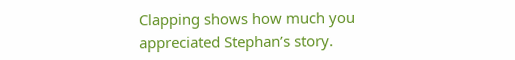Clapping shows how much you appreciated Stephan’s story.